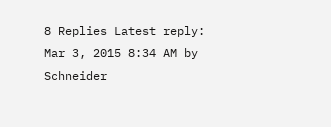8 Replies Latest reply: Mar 3, 2015 8:34 AM by Schneider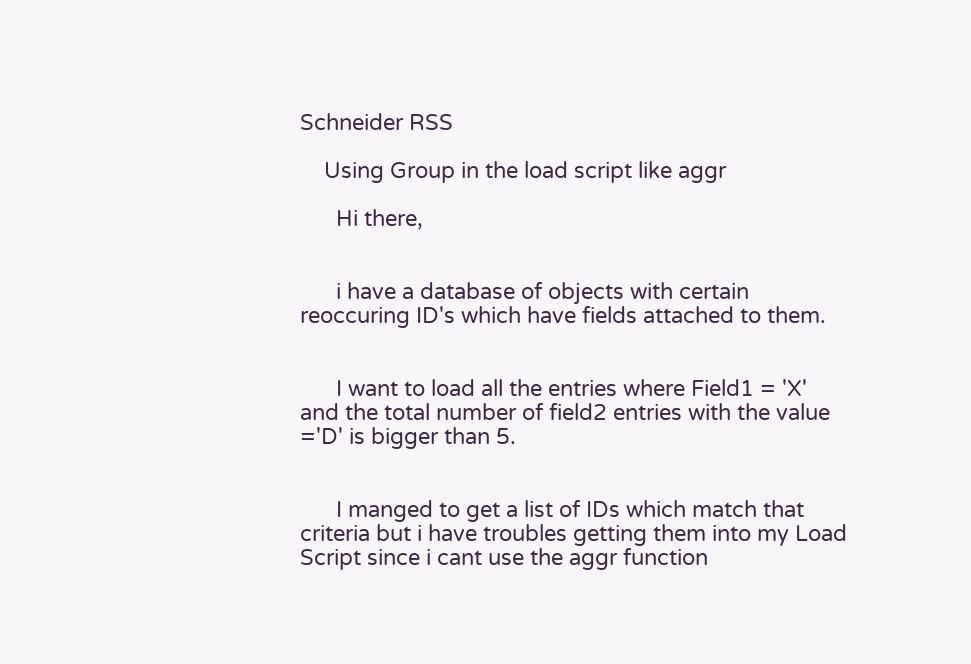Schneider RSS

    Using Group in the load script like aggr

      Hi there,


      i have a database of objects with certain reoccuring ID's which have fields attached to them.


      I want to load all the entries where Field1 = 'X' and the total number of field2 entries with the value ='D' is bigger than 5.


      I manged to get a list of IDs which match that criteria but i have troubles getting them into my Load Script since i cant use the aggr function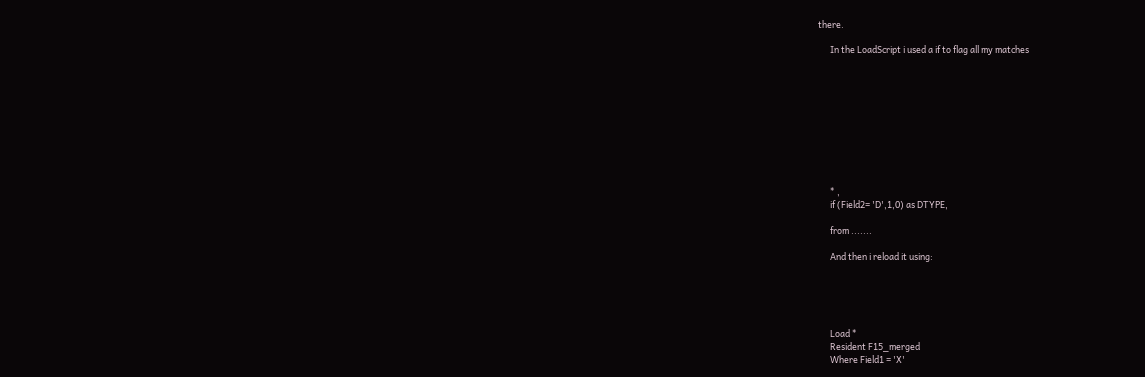there.

      In the LoadScript i used a if to flag all my matches










      * ,
      if (Field2= 'D',1,0) as DTYPE,

      from .......

      And then i reload it using:





      Load *
      Resident F15_merged
      Where Field1 = 'X'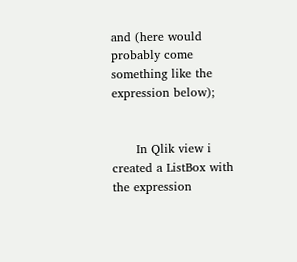and (here would probably come something like the expression below);


      In Qlik view i created a ListBox with the expression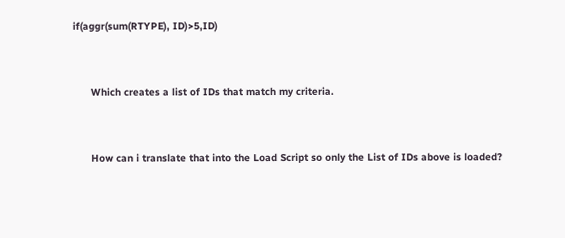if(aggr(sum(RTYPE), ID)>5,ID)


      Which creates a list of IDs that match my criteria.


      How can i translate that into the Load Script so only the List of IDs above is loaded?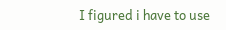I figured i have to use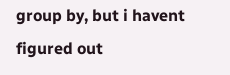group by, but i havent figured out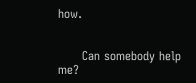how.


      Can somebody help me?